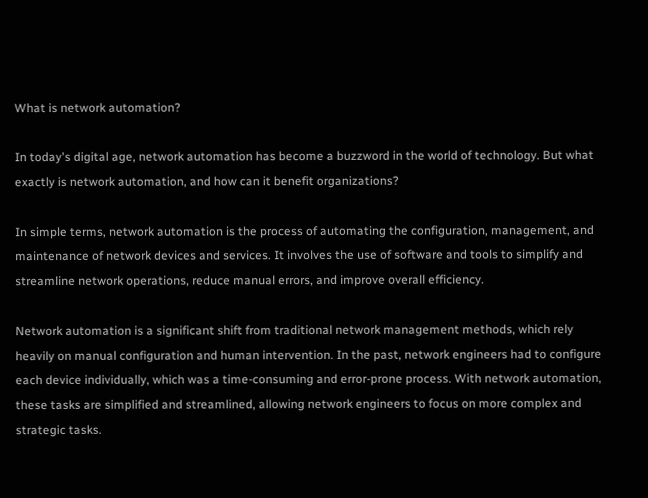What is network automation?

In today's digital age, network automation has become a buzzword in the world of technology. But what exactly is network automation, and how can it benefit organizations?

In simple terms, network automation is the process of automating the configuration, management, and maintenance of network devices and services. It involves the use of software and tools to simplify and streamline network operations, reduce manual errors, and improve overall efficiency.

Network automation is a significant shift from traditional network management methods, which rely heavily on manual configuration and human intervention. In the past, network engineers had to configure each device individually, which was a time-consuming and error-prone process. With network automation, these tasks are simplified and streamlined, allowing network engineers to focus on more complex and strategic tasks.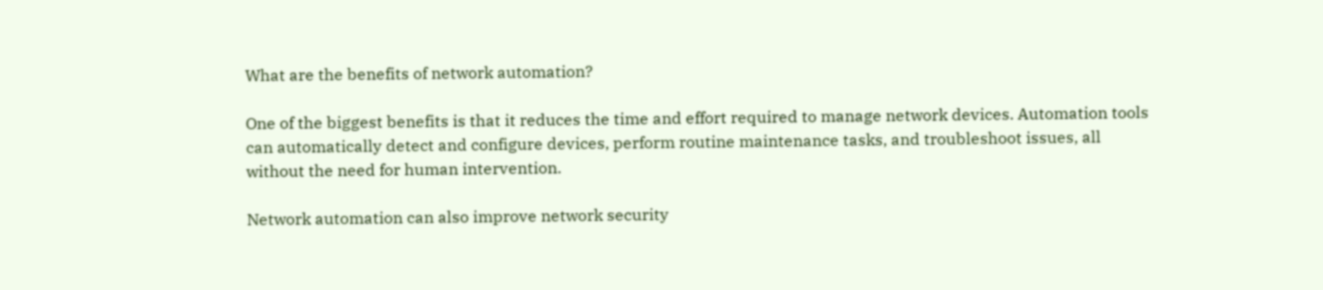What are the benefits of network automation?

One of the biggest benefits is that it reduces the time and effort required to manage network devices. Automation tools can automatically detect and configure devices, perform routine maintenance tasks, and troubleshoot issues, all without the need for human intervention.

Network automation can also improve network security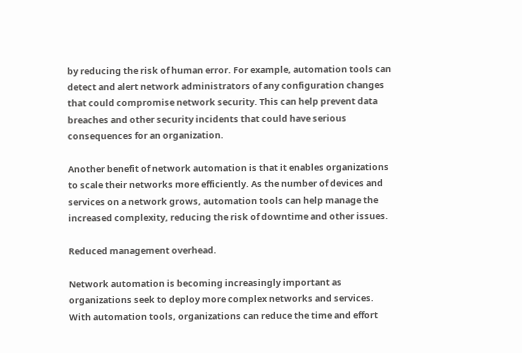by reducing the risk of human error. For example, automation tools can detect and alert network administrators of any configuration changes that could compromise network security. This can help prevent data breaches and other security incidents that could have serious consequences for an organization.

Another benefit of network automation is that it enables organizations to scale their networks more efficiently. As the number of devices and services on a network grows, automation tools can help manage the increased complexity, reducing the risk of downtime and other issues.

Reduced management overhead.

Network automation is becoming increasingly important as organizations seek to deploy more complex networks and services. With automation tools, organizations can reduce the time and effort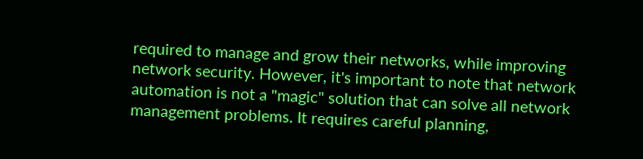required to manage and grow their networks, while improving network security. However, it's important to note that network automation is not a "magic" solution that can solve all network management problems. It requires careful planning,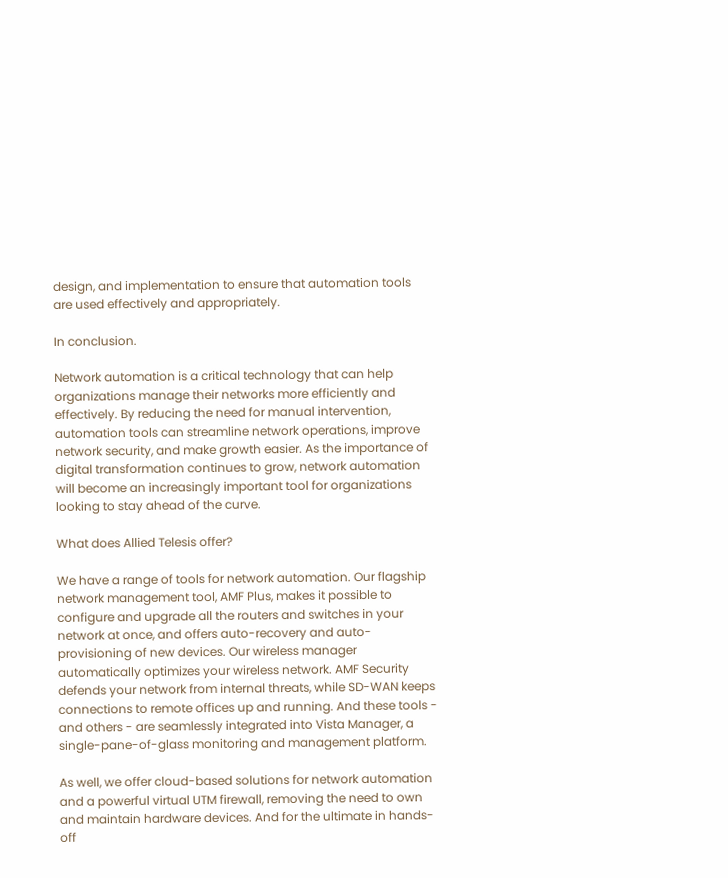design, and implementation to ensure that automation tools are used effectively and appropriately.

In conclusion.

Network automation is a critical technology that can help organizations manage their networks more efficiently and effectively. By reducing the need for manual intervention, automation tools can streamline network operations, improve network security, and make growth easier. As the importance of digital transformation continues to grow, network automation will become an increasingly important tool for organizations looking to stay ahead of the curve.

What does Allied Telesis offer?

We have a range of tools for network automation. Our flagship network management tool, AMF Plus, makes it possible to configure and upgrade all the routers and switches in your network at once, and offers auto-recovery and auto-provisioning of new devices. Our wireless manager automatically optimizes your wireless network. AMF Security defends your network from internal threats, while SD-WAN keeps connections to remote offices up and running. And these tools - and others - are seamlessly integrated into Vista Manager, a single-pane-of-glass monitoring and management platform.

As well, we offer cloud-based solutions for network automation and a powerful virtual UTM firewall, removing the need to own and maintain hardware devices. And for the ultimate in hands-off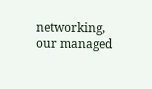networking, our managed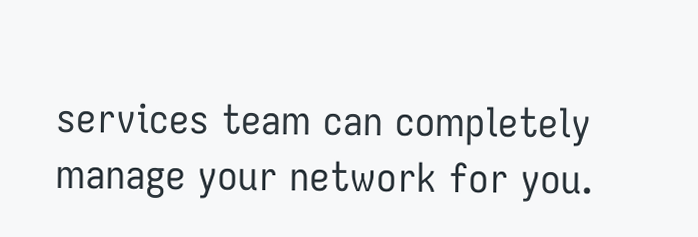services team can completely manage your network for you.